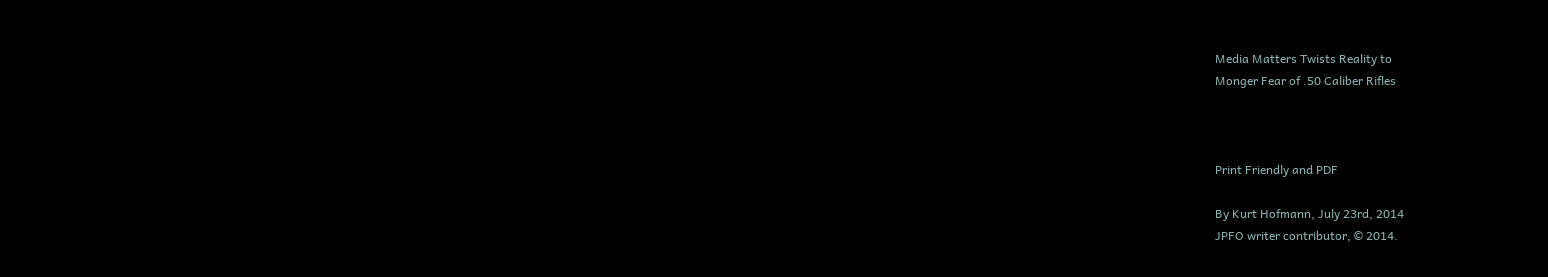Media Matters Twists Reality to
Monger Fear of .50 Caliber Rifles



Print Friendly and PDF

By Kurt Hofmann, July 23rd, 2014
JPFO writer contributor, © 2014.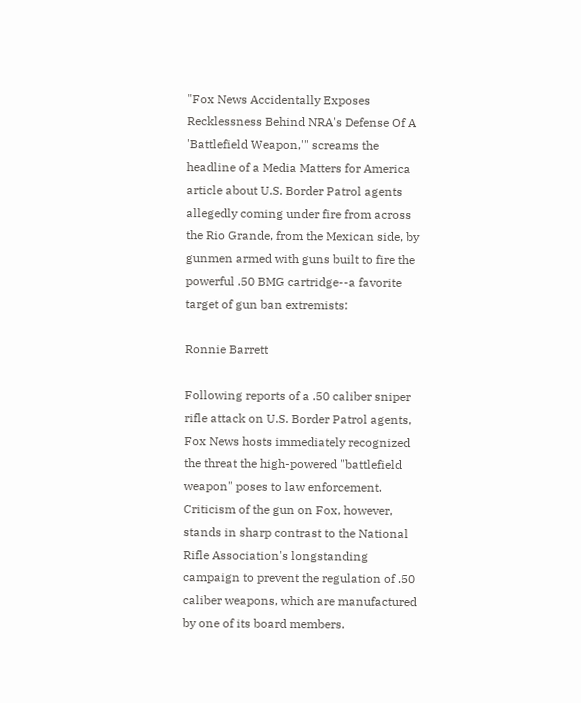"Fox News Accidentally Exposes Recklessness Behind NRA's Defense Of A 'Battlefield Weapon,'" screams the headline of a Media Matters for America article about U.S. Border Patrol agents allegedly coming under fire from across the Rio Grande, from the Mexican side, by gunmen armed with guns built to fire the powerful .50 BMG cartridge--a favorite target of gun ban extremists:

Ronnie Barrett

Following reports of a .50 caliber sniper rifle attack on U.S. Border Patrol agents, Fox News hosts immediately recognized the threat the high-powered "battlefield weapon" poses to law enforcement. Criticism of the gun on Fox, however, stands in sharp contrast to the National Rifle Association's longstanding campaign to prevent the regulation of .50 caliber weapons, which are manufactured by one of its board members.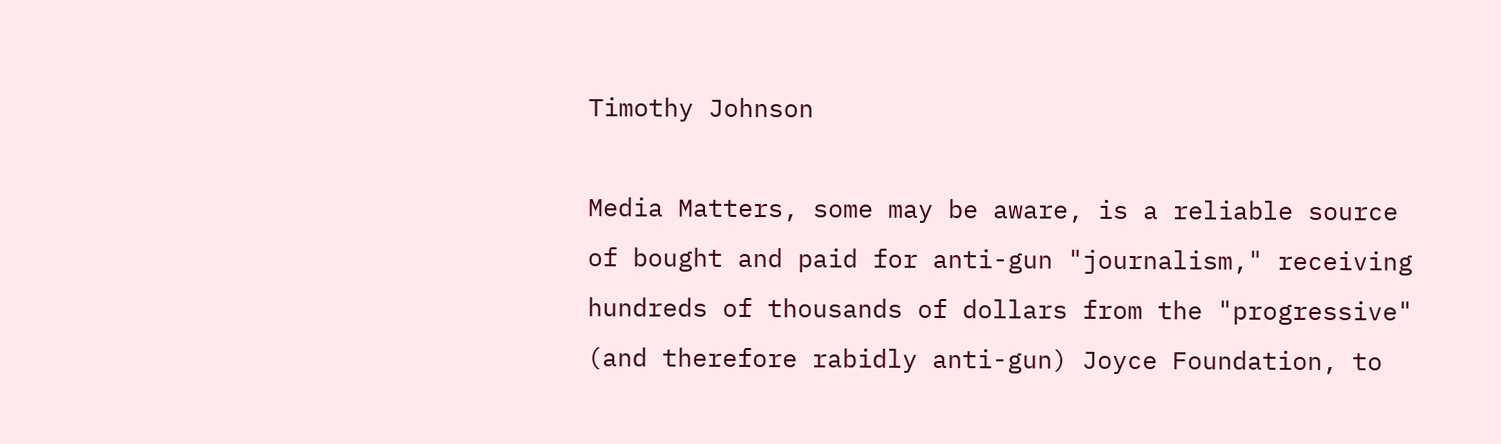Timothy Johnson

Media Matters, some may be aware, is a reliable source of bought and paid for anti-gun "journalism," receiving hundreds of thousands of dollars from the "progressive" (and therefore rabidly anti-gun) Joyce Foundation, to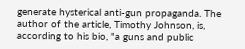generate hysterical anti-gun propaganda. The author of the article, Timothy Johnson, is, according to his bio, "a guns and public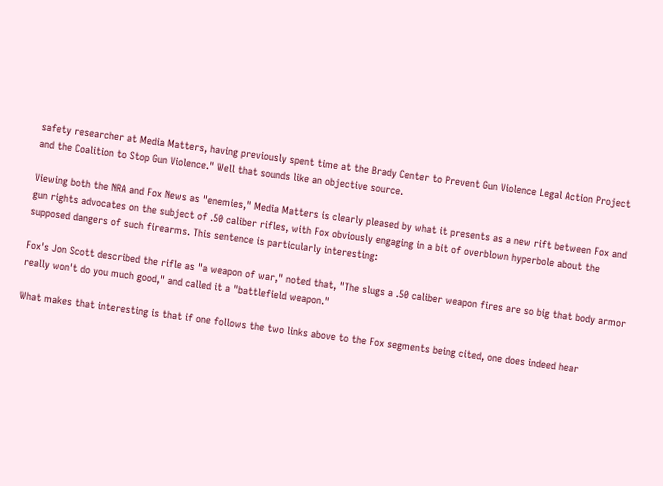safety researcher at Media Matters, having previously spent time at the Brady Center to Prevent Gun Violence Legal Action Project and the Coalition to Stop Gun Violence." Well that sounds like an objective source.

Viewing both the NRA and Fox News as "enemies," Media Matters is clearly pleased by what it presents as a new rift between Fox and gun rights advocates on the subject of .50 caliber rifles, with Fox obviously engaging in a bit of overblown hyperbole about the supposed dangers of such firearms. This sentence is particularly interesting:

Fox's Jon Scott described the rifle as "a weapon of war," noted that, "The slugs a .50 caliber weapon fires are so big that body armor really won't do you much good," and called it a "battlefield weapon."

What makes that interesting is that if one follows the two links above to the Fox segments being cited, one does indeed hear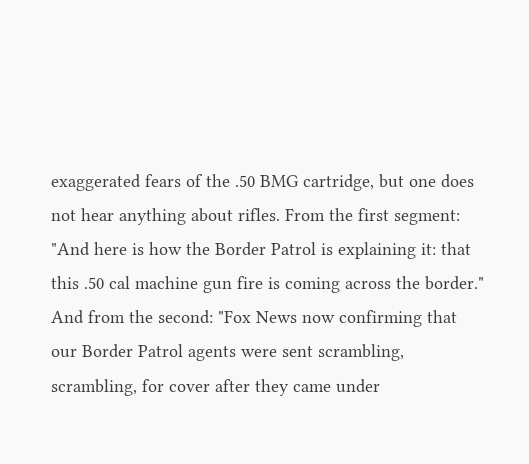exaggerated fears of the .50 BMG cartridge, but one does not hear anything about rifles. From the first segment: "And here is how the Border Patrol is explaining it: that this .50 cal machine gun fire is coming across the border." And from the second: "Fox News now confirming that our Border Patrol agents were sent scrambling, scrambling, for cover after they came under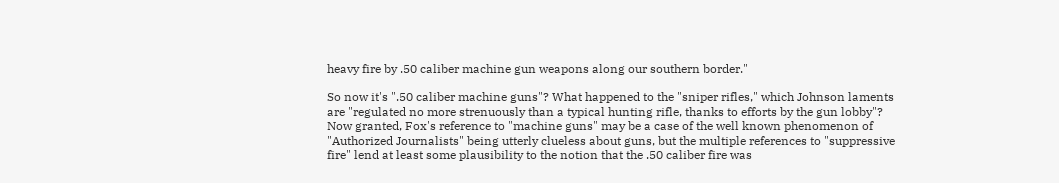heavy fire by .50 caliber machine gun weapons along our southern border."

So now it's ".50 caliber machine guns"? What happened to the "sniper rifles," which Johnson laments are "regulated no more strenuously than a typical hunting rifle, thanks to efforts by the gun lobby"? Now granted, Fox's reference to "machine guns" may be a case of the well known phenomenon of "Authorized Journalists" being utterly clueless about guns, but the multiple references to "suppressive fire" lend at least some plausibility to the notion that the .50 caliber fire was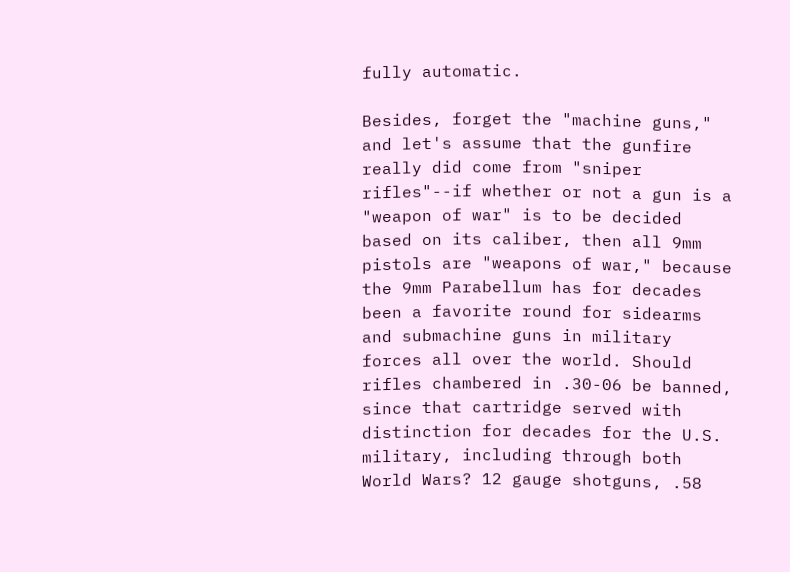fully automatic.

Besides, forget the "machine guns," and let's assume that the gunfire really did come from "sniper rifles"--if whether or not a gun is a "weapon of war" is to be decided based on its caliber, then all 9mm pistols are "weapons of war," because the 9mm Parabellum has for decades been a favorite round for sidearms and submachine guns in military forces all over the world. Should rifles chambered in .30-06 be banned, since that cartridge served with distinction for decades for the U.S. military, including through both World Wars? 12 gauge shotguns, .58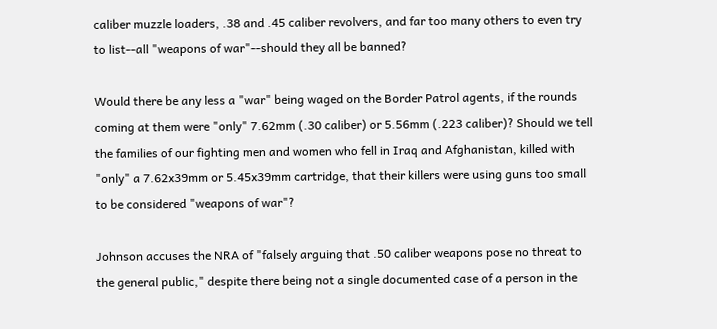caliber muzzle loaders, .38 and .45 caliber revolvers, and far too many others to even try to list--all "weapons of war"--should they all be banned?

Would there be any less a "war" being waged on the Border Patrol agents, if the rounds coming at them were "only" 7.62mm (.30 caliber) or 5.56mm (.223 caliber)? Should we tell the families of our fighting men and women who fell in Iraq and Afghanistan, killed with "only" a 7.62x39mm or 5.45x39mm cartridge, that their killers were using guns too small to be considered "weapons of war"?

Johnson accuses the NRA of "falsely arguing that .50 caliber weapons pose no threat to the general public," despite there being not a single documented case of a person in the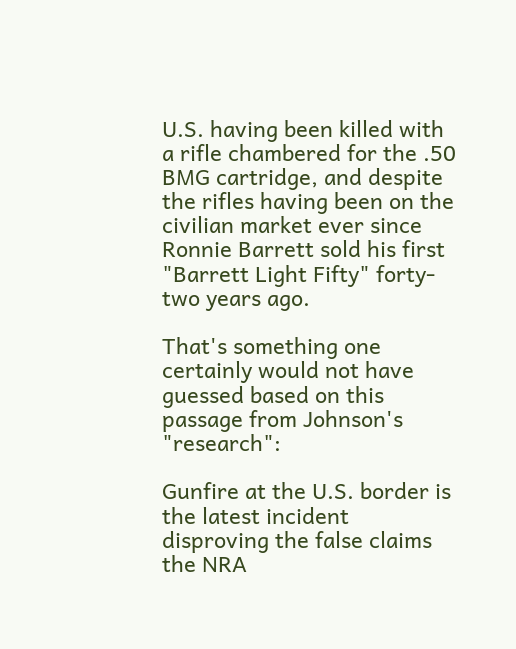U.S. having been killed with a rifle chambered for the .50 BMG cartridge, and despite the rifles having been on the civilian market ever since Ronnie Barrett sold his first "Barrett Light Fifty" forty-two years ago.

That's something one certainly would not have guessed based on this passage from Johnson's "research":

Gunfire at the U.S. border is the latest incident disproving the false claims the NRA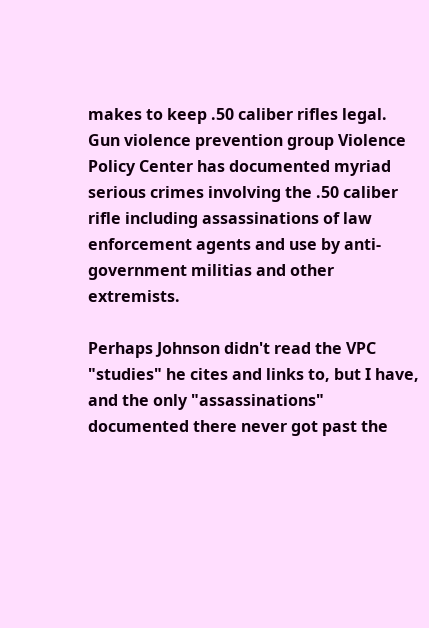makes to keep .50 caliber rifles legal. Gun violence prevention group Violence Policy Center has documented myriad serious crimes involving the .50 caliber rifle including assassinations of law enforcement agents and use by anti-government militias and other extremists.

Perhaps Johnson didn't read the VPC "studies" he cites and links to, but I have, and the only "assassinations" documented there never got past the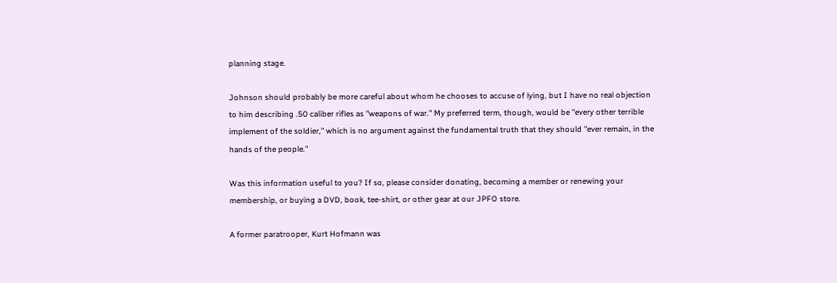planning stage.

Johnson should probably be more careful about whom he chooses to accuse of lying, but I have no real objection to him describing .50 caliber rifles as "weapons of war." My preferred term, though, would be "every other terrible implement of the soldier," which is no argument against the fundamental truth that they should "ever remain, in the hands of the people."

Was this information useful to you? If so, please consider donating, becoming a member or renewing your membership, or buying a DVD, book, tee-shirt, or other gear at our JPFO store.

A former paratrooper, Kurt Hofmann was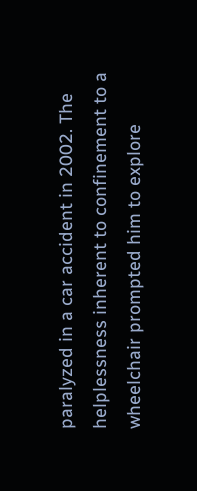paralyzed in a car accident in 2002. The helplessness inherent to confinement to a wheelchair prompted him to explore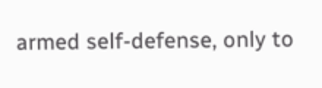armed self-defense, only to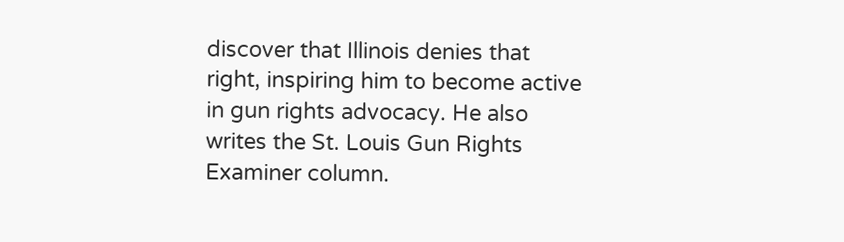discover that Illinois denies that right, inspiring him to become active in gun rights advocacy. He also writes the St. Louis Gun Rights Examiner column.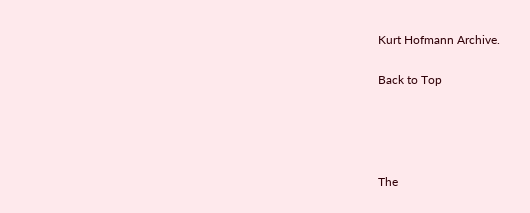Kurt Hofmann Archive.

Back to Top




The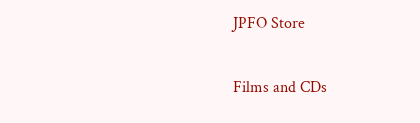JPFO Store

Films and CDs